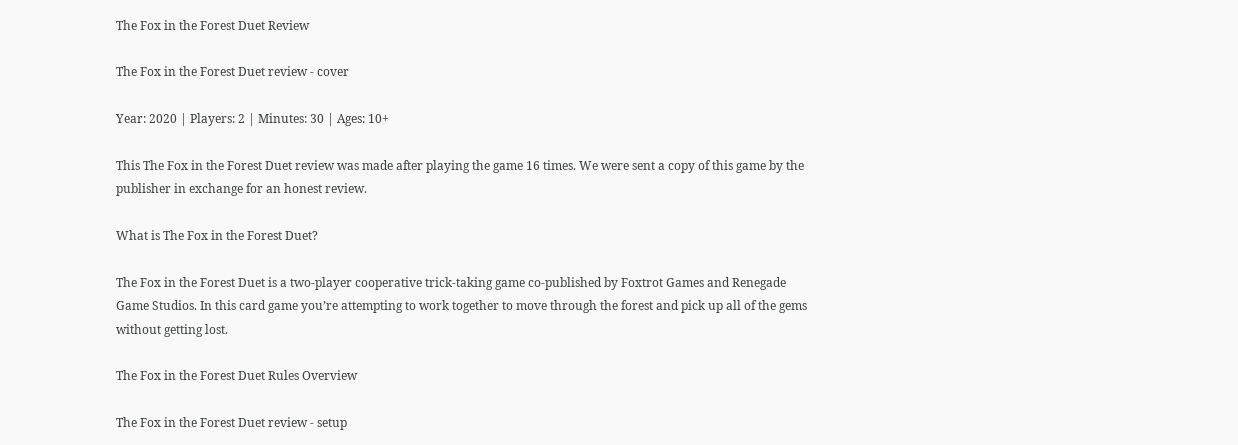The Fox in the Forest Duet Review

The Fox in the Forest Duet review - cover

Year: 2020 | Players: 2 | Minutes: 30 | Ages: 10+

This The Fox in the Forest Duet review was made after playing the game 16 times. We were sent a copy of this game by the publisher in exchange for an honest review.

What is The Fox in the Forest Duet?

The Fox in the Forest Duet is a two-player cooperative trick-taking game co-published by Foxtrot Games and Renegade Game Studios. In this card game you’re attempting to work together to move through the forest and pick up all of the gems without getting lost.

The Fox in the Forest Duet Rules Overview

The Fox in the Forest Duet review - setup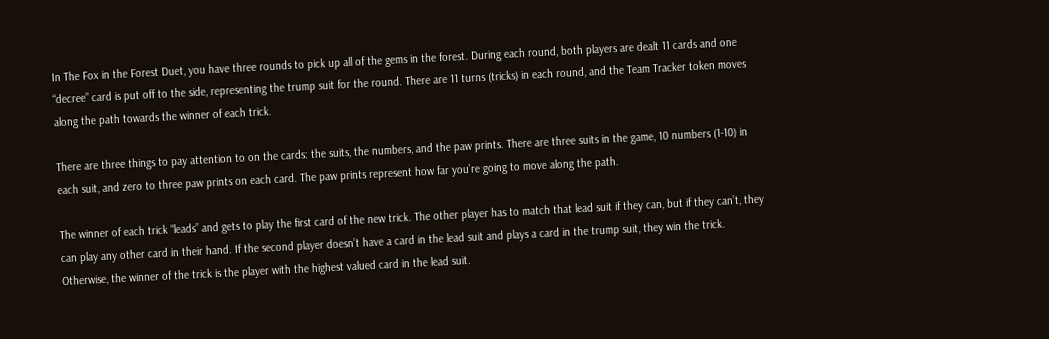In The Fox in the Forest Duet, you have three rounds to pick up all of the gems in the forest. During each round, both players are dealt 11 cards and one “decree” card is put off to the side, representing the trump suit for the round. There are 11 turns (tricks) in each round, and the Team Tracker token moves along the path towards the winner of each trick.

There are three things to pay attention to on the cards: the suits, the numbers, and the paw prints. There are three suits in the game, 10 numbers (1-10) in each suit, and zero to three paw prints on each card. The paw prints represent how far you’re going to move along the path.

The winner of each trick “leads” and gets to play the first card of the new trick. The other player has to match that lead suit if they can, but if they can’t, they can play any other card in their hand. If the second player doesn’t have a card in the lead suit and plays a card in the trump suit, they win the trick. Otherwise, the winner of the trick is the player with the highest valued card in the lead suit.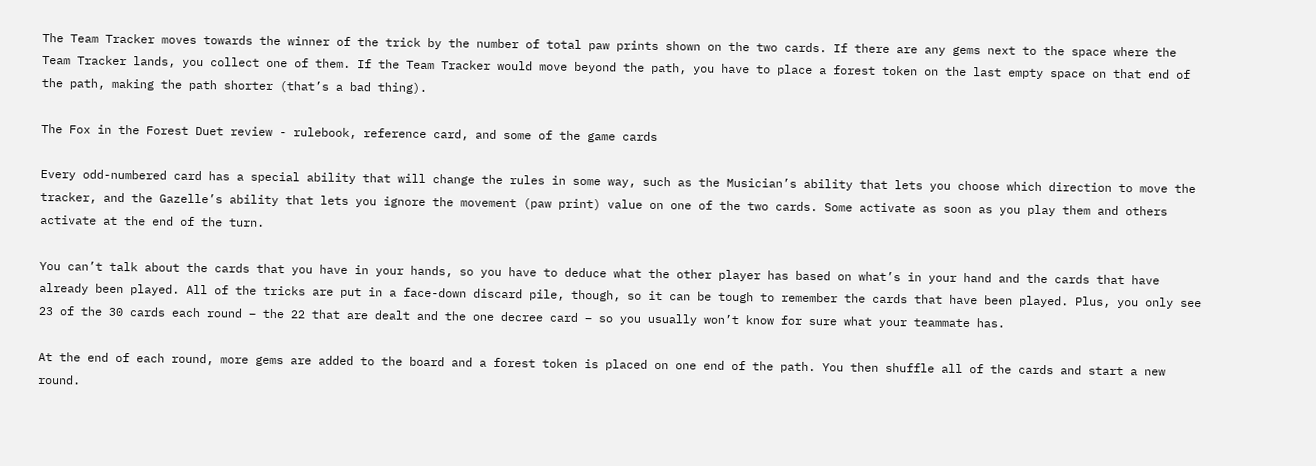The Team Tracker moves towards the winner of the trick by the number of total paw prints shown on the two cards. If there are any gems next to the space where the Team Tracker lands, you collect one of them. If the Team Tracker would move beyond the path, you have to place a forest token on the last empty space on that end of the path, making the path shorter (that’s a bad thing).

The Fox in the Forest Duet review - rulebook, reference card, and some of the game cards

Every odd-numbered card has a special ability that will change the rules in some way, such as the Musician’s ability that lets you choose which direction to move the tracker, and the Gazelle’s ability that lets you ignore the movement (paw print) value on one of the two cards. Some activate as soon as you play them and others activate at the end of the turn.

You can’t talk about the cards that you have in your hands, so you have to deduce what the other player has based on what’s in your hand and the cards that have already been played. All of the tricks are put in a face-down discard pile, though, so it can be tough to remember the cards that have been played. Plus, you only see 23 of the 30 cards each round – the 22 that are dealt and the one decree card – so you usually won’t know for sure what your teammate has.

At the end of each round, more gems are added to the board and a forest token is placed on one end of the path. You then shuffle all of the cards and start a new round.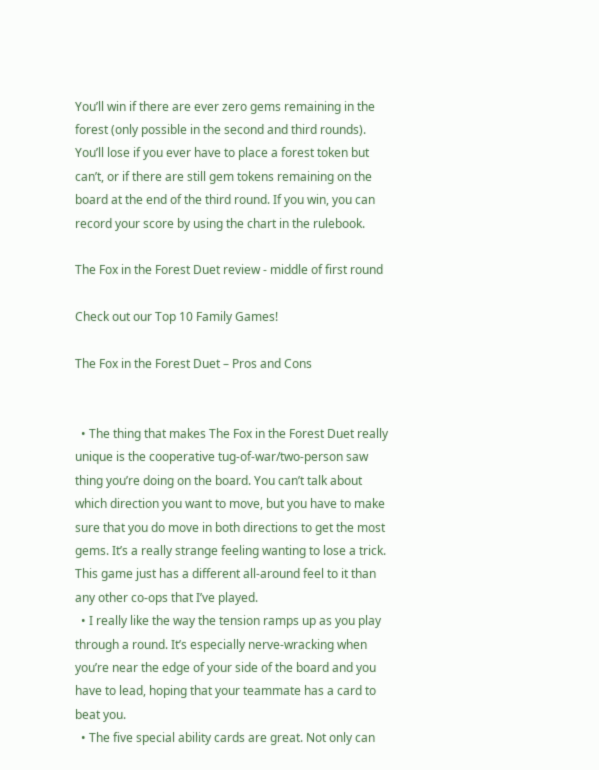You’ll win if there are ever zero gems remaining in the forest (only possible in the second and third rounds). You’ll lose if you ever have to place a forest token but can’t, or if there are still gem tokens remaining on the board at the end of the third round. If you win, you can record your score by using the chart in the rulebook.

The Fox in the Forest Duet review - middle of first round

Check out our Top 10 Family Games!

The Fox in the Forest Duet – Pros and Cons


  • The thing that makes The Fox in the Forest Duet really unique is the cooperative tug-of-war/two-person saw thing you’re doing on the board. You can’t talk about which direction you want to move, but you have to make sure that you do move in both directions to get the most gems. It’s a really strange feeling wanting to lose a trick. This game just has a different all-around feel to it than any other co-ops that I’ve played.
  • I really like the way the tension ramps up as you play through a round. It’s especially nerve-wracking when you’re near the edge of your side of the board and you have to lead, hoping that your teammate has a card to beat you.
  • The five special ability cards are great. Not only can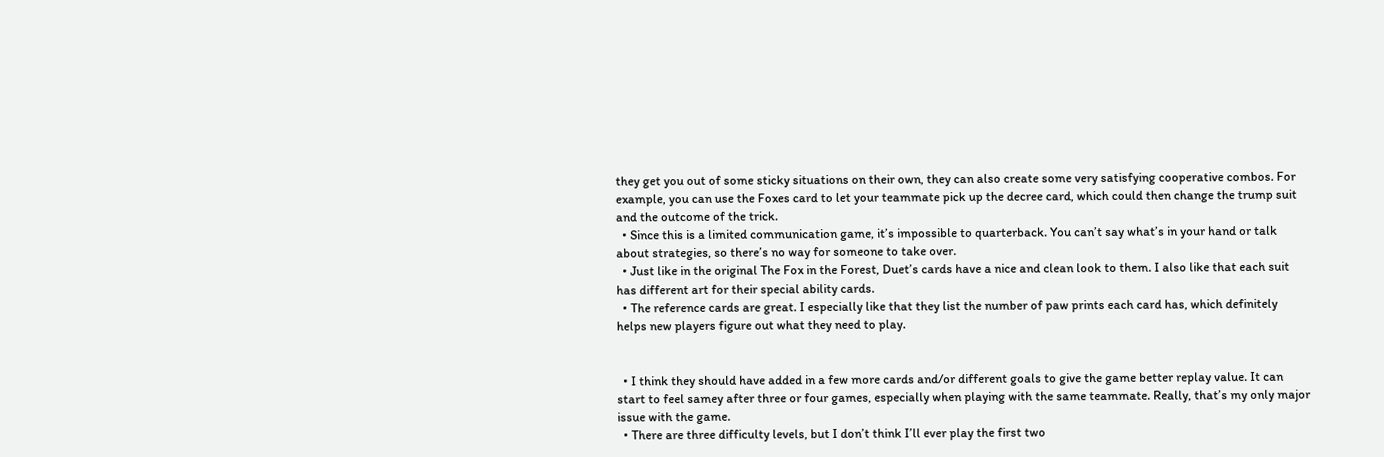they get you out of some sticky situations on their own, they can also create some very satisfying cooperative combos. For example, you can use the Foxes card to let your teammate pick up the decree card, which could then change the trump suit and the outcome of the trick.
  • Since this is a limited communication game, it’s impossible to quarterback. You can’t say what’s in your hand or talk about strategies, so there’s no way for someone to take over.
  • Just like in the original The Fox in the Forest, Duet’s cards have a nice and clean look to them. I also like that each suit has different art for their special ability cards.
  • The reference cards are great. I especially like that they list the number of paw prints each card has, which definitely helps new players figure out what they need to play.


  • I think they should have added in a few more cards and/or different goals to give the game better replay value. It can start to feel samey after three or four games, especially when playing with the same teammate. Really, that’s my only major issue with the game.
  • There are three difficulty levels, but I don’t think I’ll ever play the first two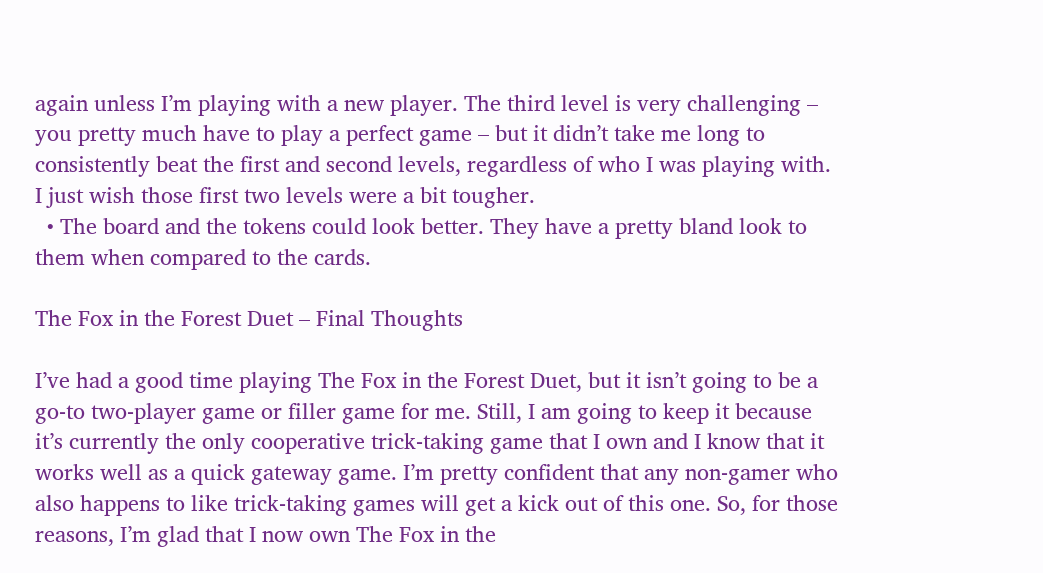again unless I’m playing with a new player. The third level is very challenging – you pretty much have to play a perfect game – but it didn’t take me long to consistently beat the first and second levels, regardless of who I was playing with. I just wish those first two levels were a bit tougher.
  • The board and the tokens could look better. They have a pretty bland look to them when compared to the cards.

The Fox in the Forest Duet – Final Thoughts

I’ve had a good time playing The Fox in the Forest Duet, but it isn’t going to be a go-to two-player game or filler game for me. Still, I am going to keep it because it’s currently the only cooperative trick-taking game that I own and I know that it works well as a quick gateway game. I’m pretty confident that any non-gamer who also happens to like trick-taking games will get a kick out of this one. So, for those reasons, I’m glad that I now own The Fox in the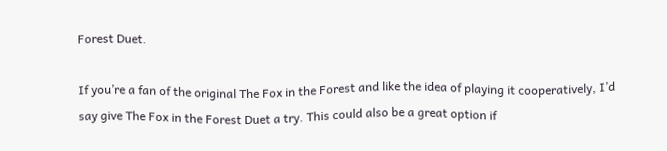Forest Duet.

If you’re a fan of the original The Fox in the Forest and like the idea of playing it cooperatively, I’d say give The Fox in the Forest Duet a try. This could also be a great option if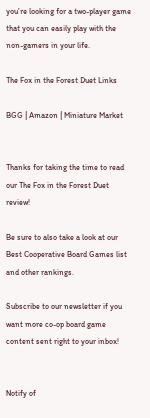you’re looking for a two-player game that you can easily play with the non-gamers in your life.

The Fox in the Forest Duet Links

BGG | Amazon | Miniature Market


Thanks for taking the time to read our The Fox in the Forest Duet review!

Be sure to also take a look at our Best Cooperative Board Games list and other rankings.

Subscribe to our newsletter if you want more co-op board game content sent right to your inbox!


Notify of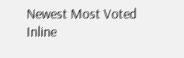Newest Most Voted
Inline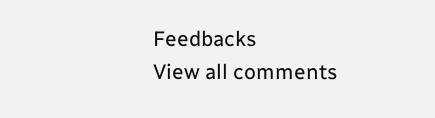Feedbacks
View all comments